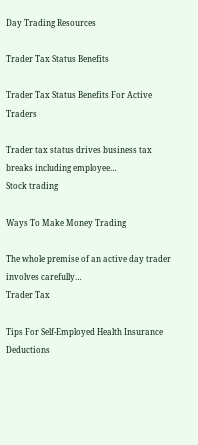Day Trading Resources

Trader Tax Status Benefits

Trader Tax Status Benefits For Active Traders

Trader tax status drives business tax breaks including employee…
Stock trading

Ways To Make Money Trading

The whole premise of an active day trader involves carefully…
Trader Tax

Tips For Self-Employed Health Insurance Deductions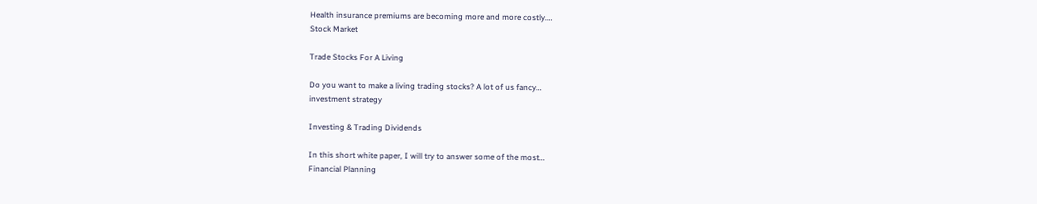Health insurance premiums are becoming more and more costly.…
Stock Market

Trade Stocks For A Living

Do you want to make a living trading stocks? A lot of us fancy…
investment strategy

Investing & Trading Dividends

In this short white paper, I will try to answer some of the most…
Financial Planning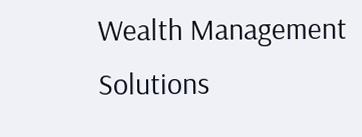Wealth Management Solutions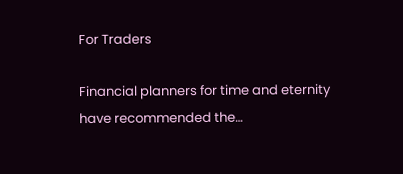For Traders

Financial planners for time and eternity have recommended the…